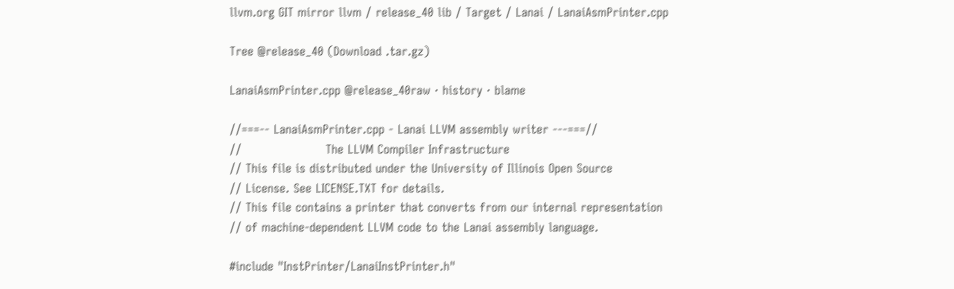llvm.org GIT mirror llvm / release_40 lib / Target / Lanai / LanaiAsmPrinter.cpp

Tree @release_40 (Download .tar.gz)

LanaiAsmPrinter.cpp @release_40raw · history · blame

//===-- LanaiAsmPrinter.cpp - Lanai LLVM assembly writer ---===//
//                     The LLVM Compiler Infrastructure
// This file is distributed under the University of Illinois Open Source
// License. See LICENSE.TXT for details.
// This file contains a printer that converts from our internal representation
// of machine-dependent LLVM code to the Lanai assembly language.

#include "InstPrinter/LanaiInstPrinter.h"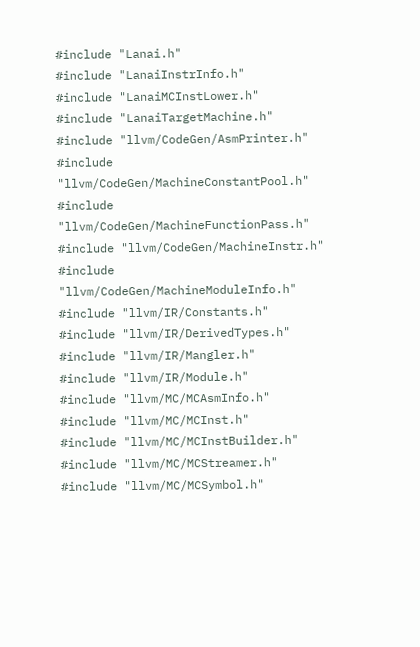#include "Lanai.h"
#include "LanaiInstrInfo.h"
#include "LanaiMCInstLower.h"
#include "LanaiTargetMachine.h"
#include "llvm/CodeGen/AsmPrinter.h"
#include "llvm/CodeGen/MachineConstantPool.h"
#include "llvm/CodeGen/MachineFunctionPass.h"
#include "llvm/CodeGen/MachineInstr.h"
#include "llvm/CodeGen/MachineModuleInfo.h"
#include "llvm/IR/Constants.h"
#include "llvm/IR/DerivedTypes.h"
#include "llvm/IR/Mangler.h"
#include "llvm/IR/Module.h"
#include "llvm/MC/MCAsmInfo.h"
#include "llvm/MC/MCInst.h"
#include "llvm/MC/MCInstBuilder.h"
#include "llvm/MC/MCStreamer.h"
#include "llvm/MC/MCSymbol.h"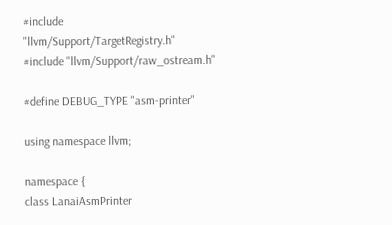#include "llvm/Support/TargetRegistry.h"
#include "llvm/Support/raw_ostream.h"

#define DEBUG_TYPE "asm-printer"

using namespace llvm;

namespace {
class LanaiAsmPrinter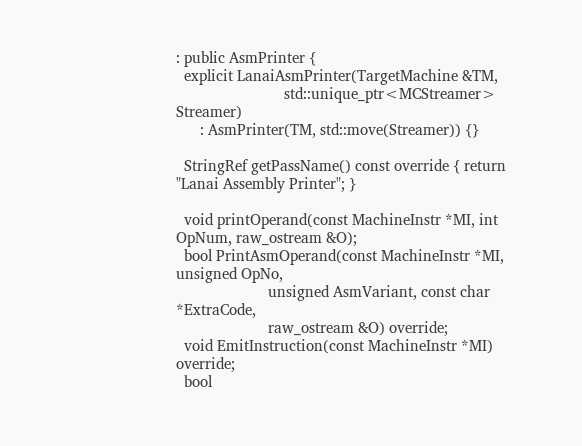: public AsmPrinter {
  explicit LanaiAsmPrinter(TargetMachine &TM,
                           std::unique_ptr<MCStreamer> Streamer)
      : AsmPrinter(TM, std::move(Streamer)) {}

  StringRef getPassName() const override { return "Lanai Assembly Printer"; }

  void printOperand(const MachineInstr *MI, int OpNum, raw_ostream &O);
  bool PrintAsmOperand(const MachineInstr *MI, unsigned OpNo,
                       unsigned AsmVariant, const char *ExtraCode,
                       raw_ostream &O) override;
  void EmitInstruction(const MachineInstr *MI) override;
  bool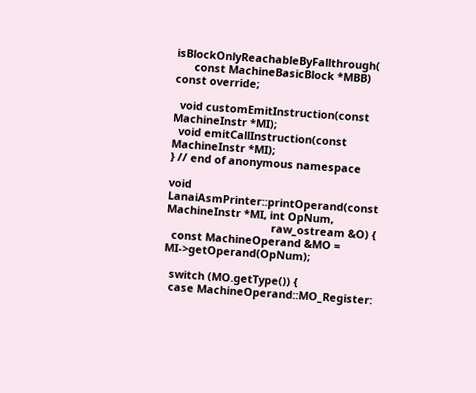isBlockOnlyReachableByFallthrough(
      const MachineBasicBlock *MBB) const override;

  void customEmitInstruction(const MachineInstr *MI);
  void emitCallInstruction(const MachineInstr *MI);
} // end of anonymous namespace

void LanaiAsmPrinter::printOperand(const MachineInstr *MI, int OpNum,
                                   raw_ostream &O) {
  const MachineOperand &MO = MI->getOperand(OpNum);

  switch (MO.getType()) {
  case MachineOperand::MO_Register: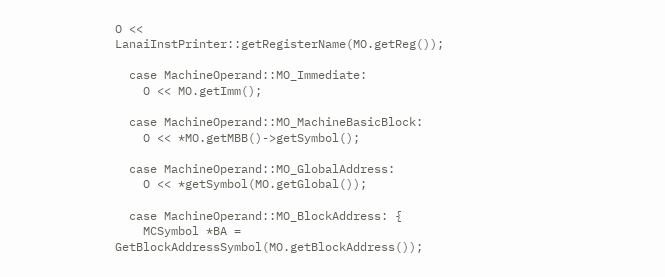O << LanaiInstPrinter::getRegisterName(MO.getReg());

  case MachineOperand::MO_Immediate:
    O << MO.getImm();

  case MachineOperand::MO_MachineBasicBlock:
    O << *MO.getMBB()->getSymbol();

  case MachineOperand::MO_GlobalAddress:
    O << *getSymbol(MO.getGlobal());

  case MachineOperand::MO_BlockAddress: {
    MCSymbol *BA = GetBlockAddressSymbol(MO.getBlockAddress());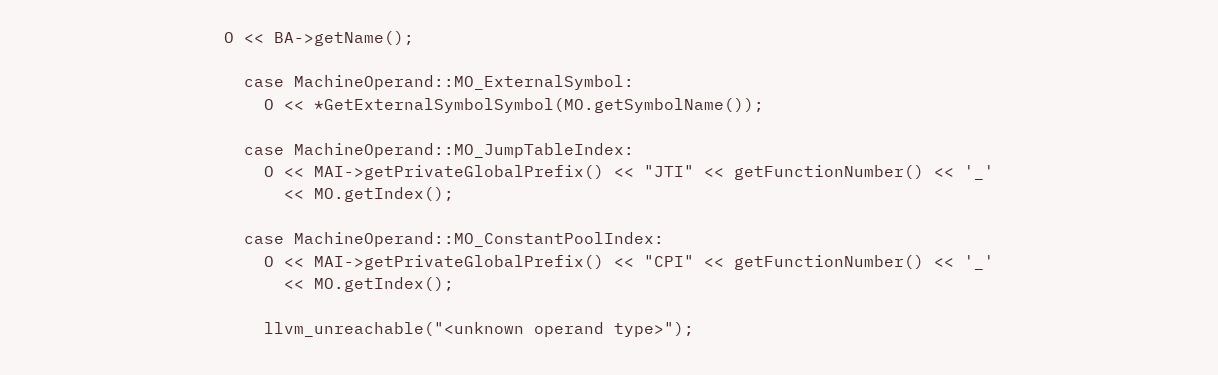O << BA->getName();

  case MachineOperand::MO_ExternalSymbol:
    O << *GetExternalSymbolSymbol(MO.getSymbolName());

  case MachineOperand::MO_JumpTableIndex:
    O << MAI->getPrivateGlobalPrefix() << "JTI" << getFunctionNumber() << '_'
      << MO.getIndex();

  case MachineOperand::MO_ConstantPoolIndex:
    O << MAI->getPrivateGlobalPrefix() << "CPI" << getFunctionNumber() << '_'
      << MO.getIndex();

    llvm_unreachable("<unknown operand type>");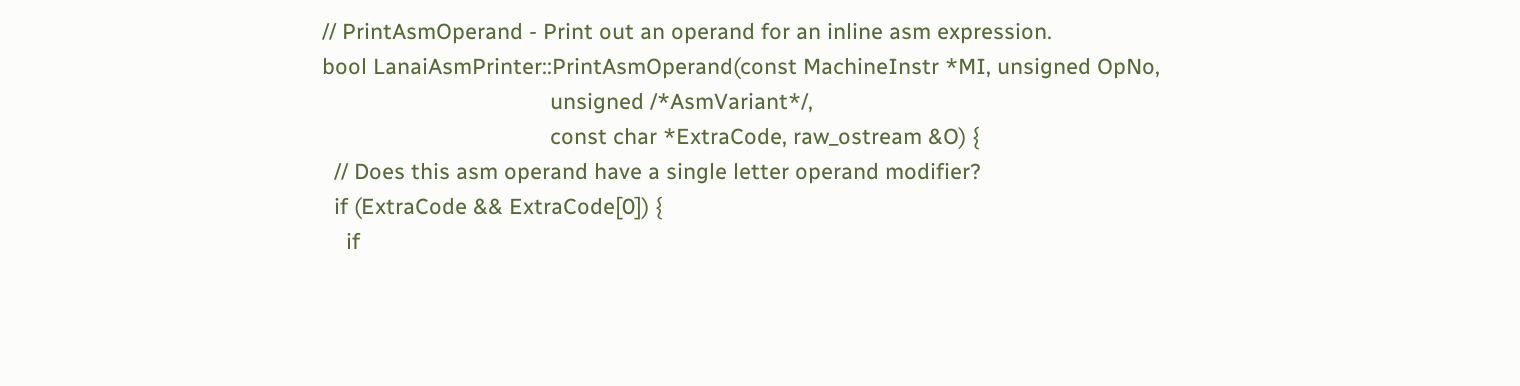// PrintAsmOperand - Print out an operand for an inline asm expression.
bool LanaiAsmPrinter::PrintAsmOperand(const MachineInstr *MI, unsigned OpNo,
                                      unsigned /*AsmVariant*/,
                                      const char *ExtraCode, raw_ostream &O) {
  // Does this asm operand have a single letter operand modifier?
  if (ExtraCode && ExtraCode[0]) {
    if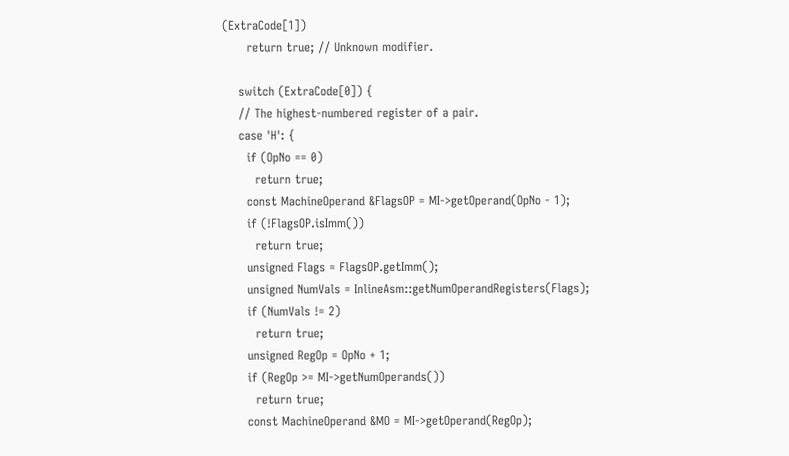(ExtraCode[1])
      return true; // Unknown modifier.

    switch (ExtraCode[0]) {
    // The highest-numbered register of a pair.
    case 'H': {
      if (OpNo == 0)
        return true;
      const MachineOperand &FlagsOP = MI->getOperand(OpNo - 1);
      if (!FlagsOP.isImm())
        return true;
      unsigned Flags = FlagsOP.getImm();
      unsigned NumVals = InlineAsm::getNumOperandRegisters(Flags);
      if (NumVals != 2)
        return true;
      unsigned RegOp = OpNo + 1;
      if (RegOp >= MI->getNumOperands())
        return true;
      const MachineOperand &MO = MI->getOperand(RegOp);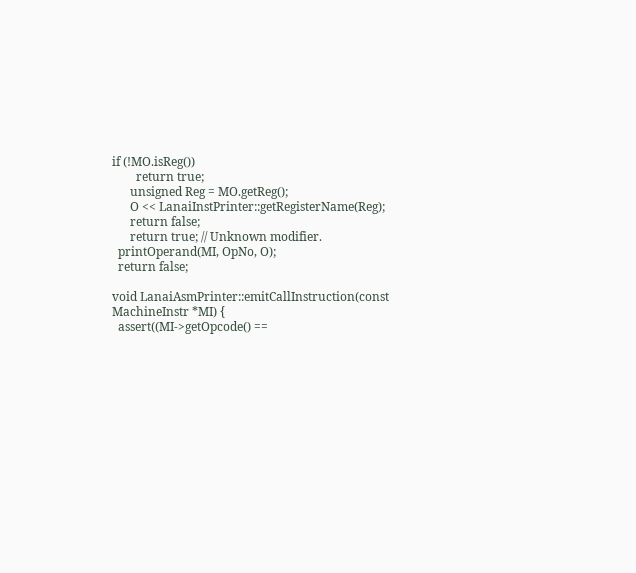if (!MO.isReg())
        return true;
      unsigned Reg = MO.getReg();
      O << LanaiInstPrinter::getRegisterName(Reg);
      return false;
      return true; // Unknown modifier.
  printOperand(MI, OpNo, O);
  return false;

void LanaiAsmPrinter::emitCallInstruction(const MachineInstr *MI) {
  assert((MI->getOpcode() ==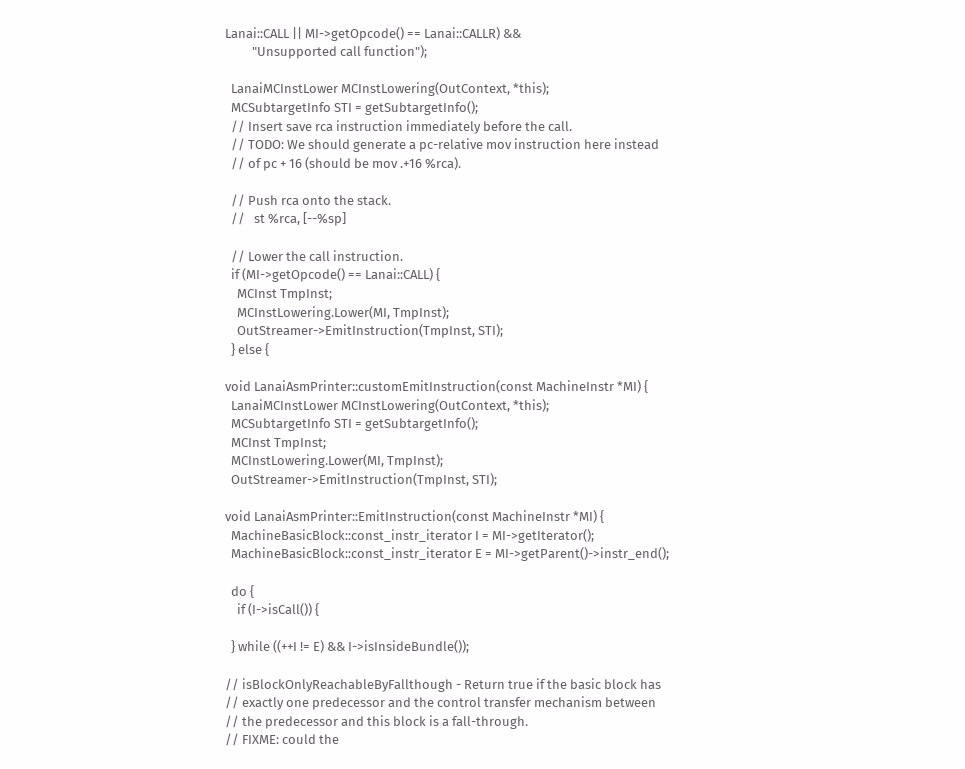Lanai::CALL || MI->getOpcode() == Lanai::CALLR) &&
         "Unsupported call function");

  LanaiMCInstLower MCInstLowering(OutContext, *this);
  MCSubtargetInfo STI = getSubtargetInfo();
  // Insert save rca instruction immediately before the call.
  // TODO: We should generate a pc-relative mov instruction here instead
  // of pc + 16 (should be mov .+16 %rca).

  // Push rca onto the stack.
  //   st %rca, [--%sp]

  // Lower the call instruction.
  if (MI->getOpcode() == Lanai::CALL) {
    MCInst TmpInst;
    MCInstLowering.Lower(MI, TmpInst);
    OutStreamer->EmitInstruction(TmpInst, STI);
  } else {

void LanaiAsmPrinter::customEmitInstruction(const MachineInstr *MI) {
  LanaiMCInstLower MCInstLowering(OutContext, *this);
  MCSubtargetInfo STI = getSubtargetInfo();
  MCInst TmpInst;
  MCInstLowering.Lower(MI, TmpInst);
  OutStreamer->EmitInstruction(TmpInst, STI);

void LanaiAsmPrinter::EmitInstruction(const MachineInstr *MI) {
  MachineBasicBlock::const_instr_iterator I = MI->getIterator();
  MachineBasicBlock::const_instr_iterator E = MI->getParent()->instr_end();

  do {
    if (I->isCall()) {

  } while ((++I != E) && I->isInsideBundle());

// isBlockOnlyReachableByFallthough - Return true if the basic block has
// exactly one predecessor and the control transfer mechanism between
// the predecessor and this block is a fall-through.
// FIXME: could the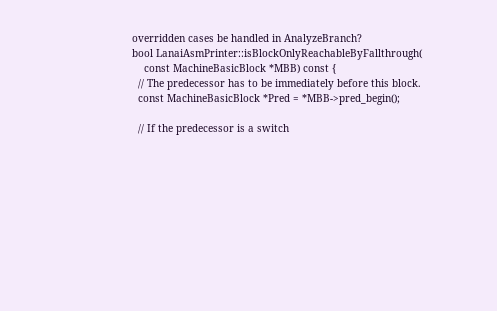overridden cases be handled in AnalyzeBranch?
bool LanaiAsmPrinter::isBlockOnlyReachableByFallthrough(
    const MachineBasicBlock *MBB) const {
  // The predecessor has to be immediately before this block.
  const MachineBasicBlock *Pred = *MBB->pred_begin();

  // If the predecessor is a switch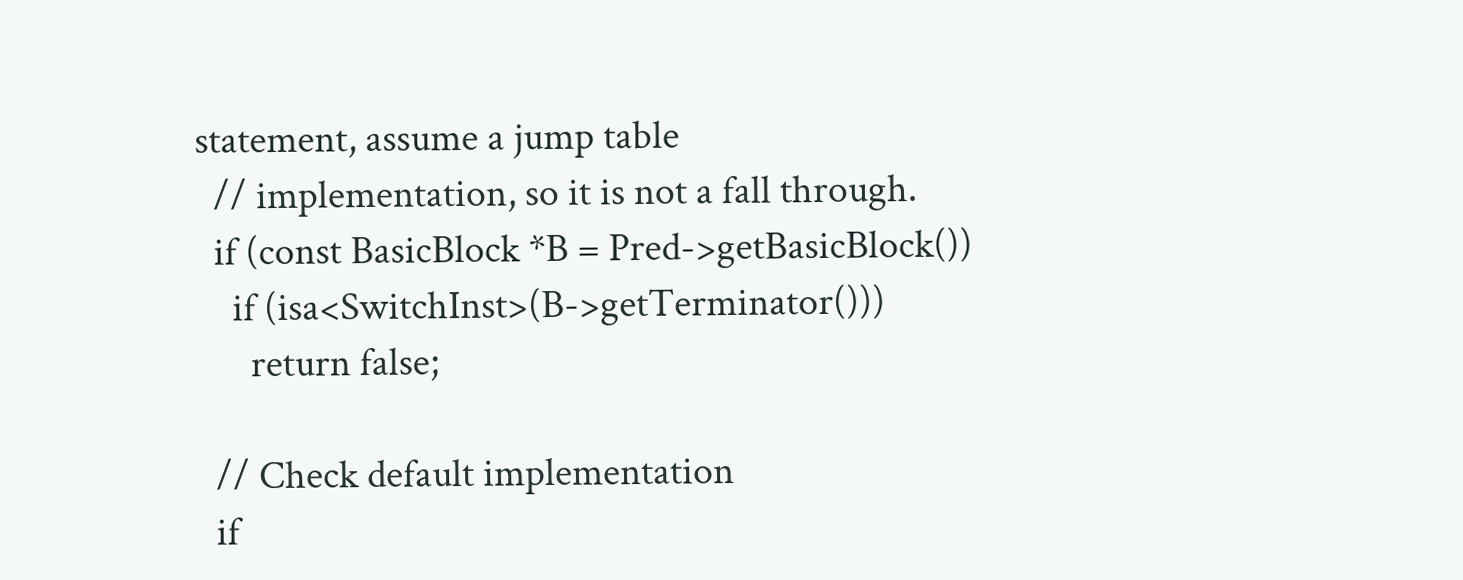statement, assume a jump table
  // implementation, so it is not a fall through.
  if (const BasicBlock *B = Pred->getBasicBlock())
    if (isa<SwitchInst>(B->getTerminator()))
      return false;

  // Check default implementation
  if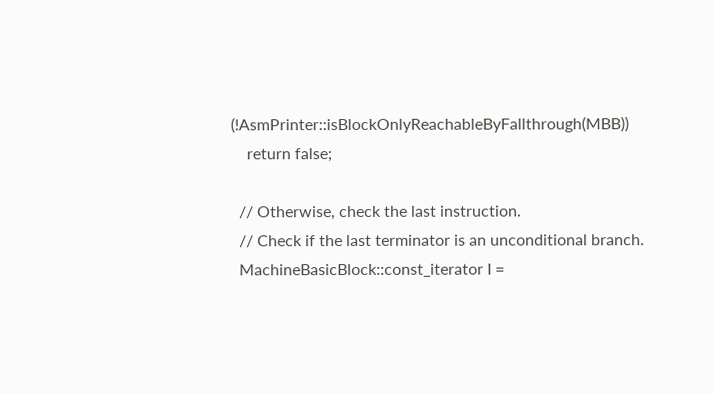(!AsmPrinter::isBlockOnlyReachableByFallthrough(MBB))
    return false;

  // Otherwise, check the last instruction.
  // Check if the last terminator is an unconditional branch.
  MachineBasicBlock::const_iterator I =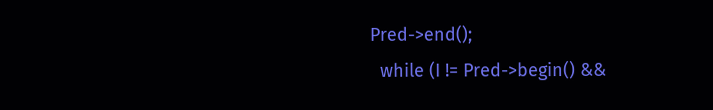Pred->end();
  while (I != Pred->begin() &&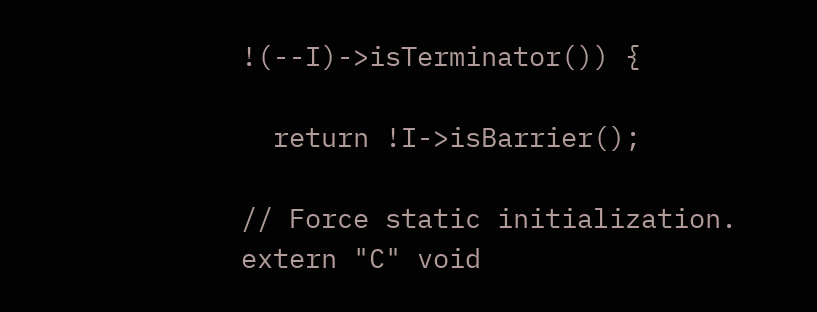!(--I)->isTerminator()) {

  return !I->isBarrier();

// Force static initialization.
extern "C" void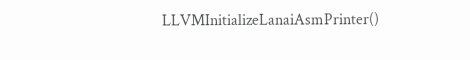LLVMInitializeLanaiAsmPrinter()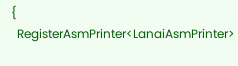{
  RegisterAsmPrinter<LanaiAsmPrinter>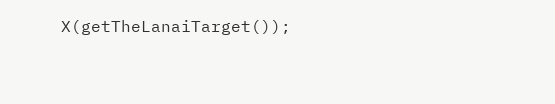X(getTheLanaiTarget());